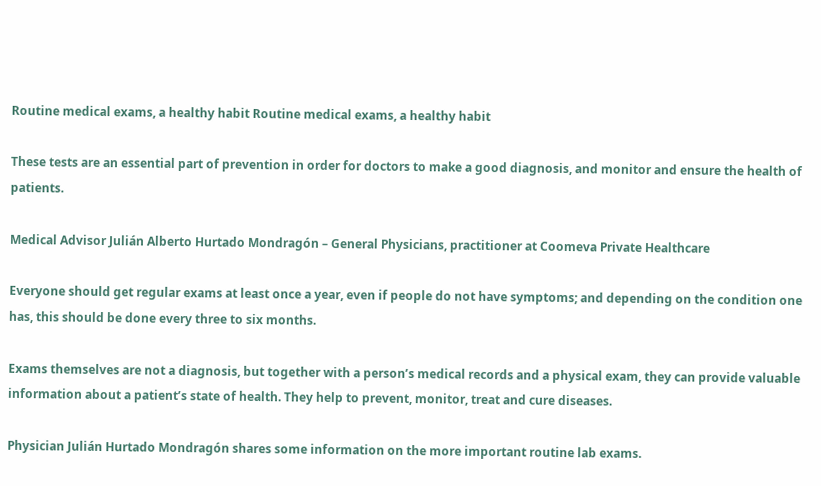Routine medical exams, a healthy habit Routine medical exams, a healthy habit

These tests are an essential part of prevention in order for doctors to make a good diagnosis, and monitor and ensure the health of patients.

Medical Advisor Julián Alberto Hurtado Mondragón – General Physicians, practitioner at Coomeva Private Healthcare

Everyone should get regular exams at least once a year, even if people do not have symptoms; and depending on the condition one has, this should be done every three to six months.

Exams themselves are not a diagnosis, but together with a person’s medical records and a physical exam, they can provide valuable information about a patient’s state of health. They help to prevent, monitor, treat and cure diseases.

Physician Julián Hurtado Mondragón shares some information on the more important routine lab exams.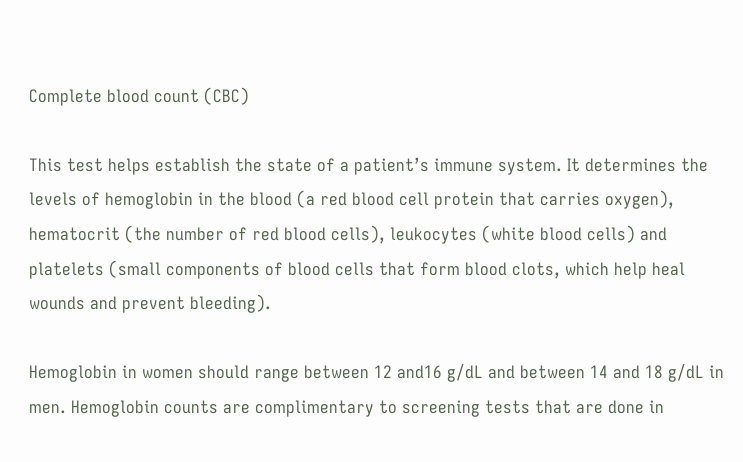Complete blood count (CBC)

This test helps establish the state of a patient’s immune system. It determines the levels of hemoglobin in the blood (a red blood cell protein that carries oxygen), hematocrit (the number of red blood cells), leukocytes (white blood cells) and platelets (small components of blood cells that form blood clots, which help heal wounds and prevent bleeding).

Hemoglobin in women should range between 12 and16 g/dL and between 14 and 18 g/dL in men. Hemoglobin counts are complimentary to screening tests that are done in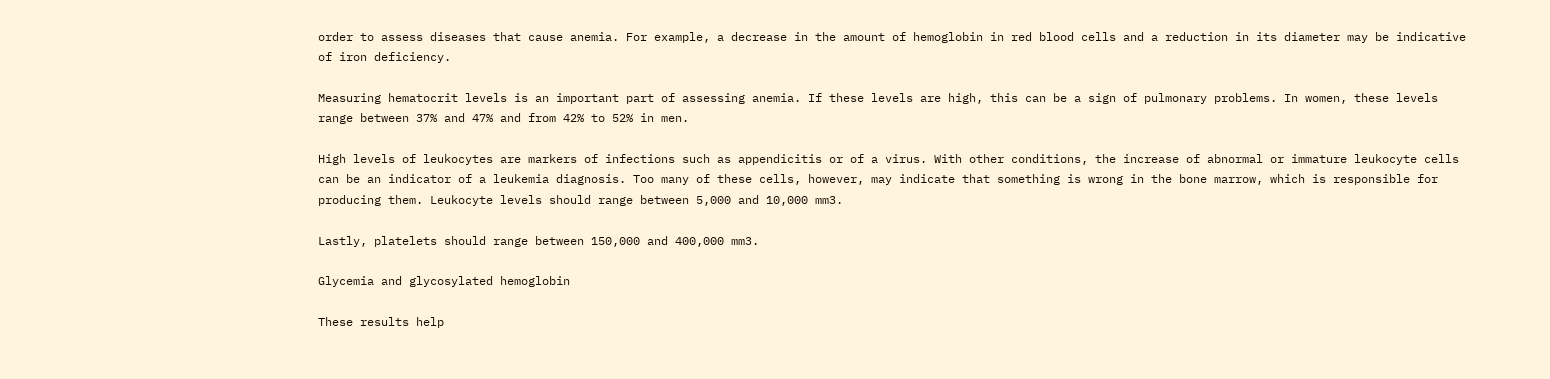order to assess diseases that cause anemia. For example, a decrease in the amount of hemoglobin in red blood cells and a reduction in its diameter may be indicative of iron deficiency.

Measuring hematocrit levels is an important part of assessing anemia. If these levels are high, this can be a sign of pulmonary problems. In women, these levels range between 37% and 47% and from 42% to 52% in men.

High levels of leukocytes are markers of infections such as appendicitis or of a virus. With other conditions, the increase of abnormal or immature leukocyte cells can be an indicator of a leukemia diagnosis. Too many of these cells, however, may indicate that something is wrong in the bone marrow, which is responsible for producing them. Leukocyte levels should range between 5,000 and 10,000 mm3.

Lastly, platelets should range between 150,000 and 400,000 mm3.

Glycemia and glycosylated hemoglobin

These results help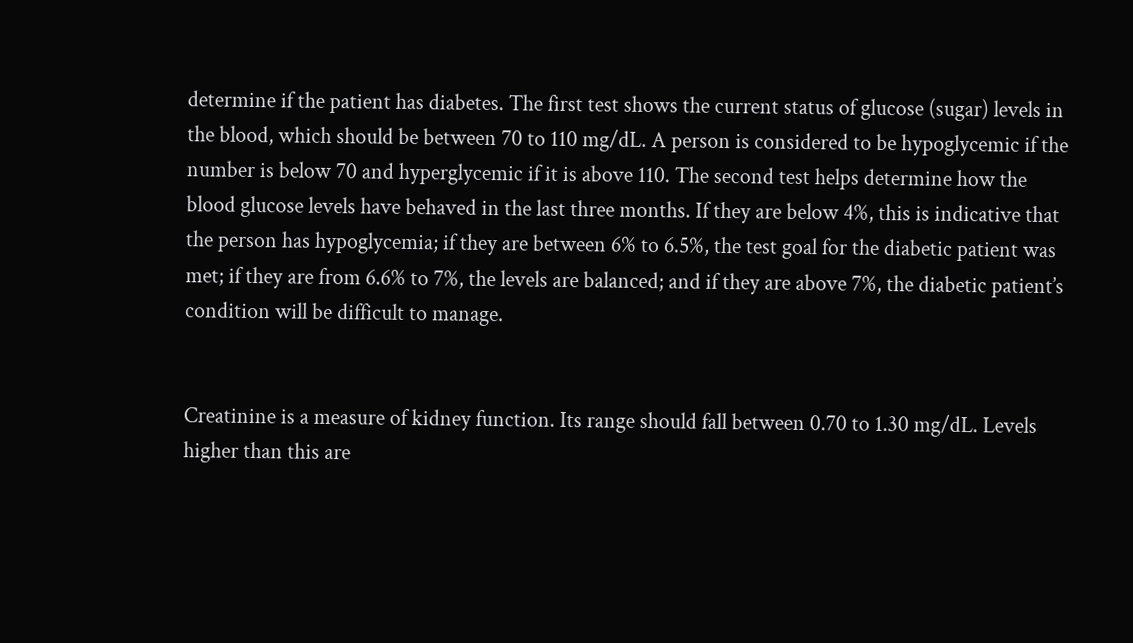determine if the patient has diabetes. The first test shows the current status of glucose (sugar) levels in the blood, which should be between 70 to 110 mg/dL. A person is considered to be hypoglycemic if the number is below 70 and hyperglycemic if it is above 110. The second test helps determine how the blood glucose levels have behaved in the last three months. If they are below 4%, this is indicative that the person has hypoglycemia; if they are between 6% to 6.5%, the test goal for the diabetic patient was met; if they are from 6.6% to 7%, the levels are balanced; and if they are above 7%, the diabetic patient’s condition will be difficult to manage.


Creatinine is a measure of kidney function. Its range should fall between 0.70 to 1.30 mg/dL. Levels higher than this are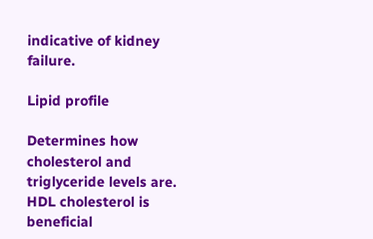indicative of kidney failure.

Lipid profile

Determines how cholesterol and triglyceride levels are. HDL cholesterol is beneficial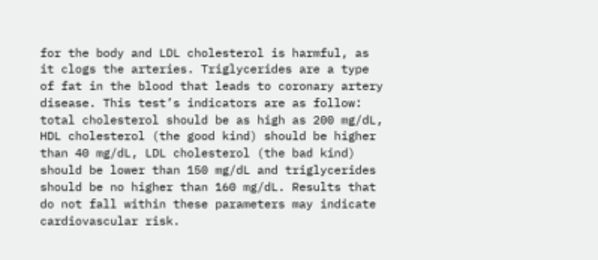for the body and LDL cholesterol is harmful, as it clogs the arteries. Triglycerides are a type of fat in the blood that leads to coronary artery disease. This test’s indicators are as follow: total cholesterol should be as high as 200 mg/dL, HDL cholesterol (the good kind) should be higher than 40 mg/dL, LDL cholesterol (the bad kind) should be lower than 150 mg/dL and triglycerides should be no higher than 160 mg/dL. Results that do not fall within these parameters may indicate cardiovascular risk.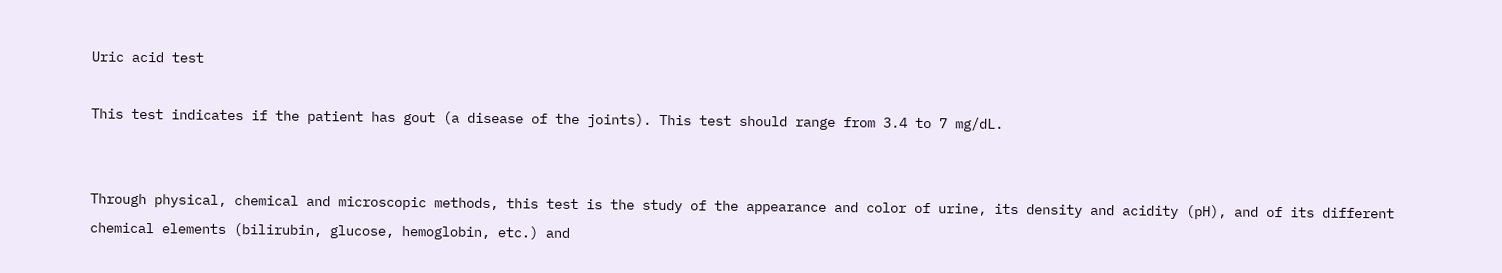Uric acid test

This test indicates if the patient has gout (a disease of the joints). This test should range from 3.4 to 7 mg/dL.


Through physical, chemical and microscopic methods, this test is the study of the appearance and color of urine, its density and acidity (pH), and of its different chemical elements (bilirubin, glucose, hemoglobin, etc.) and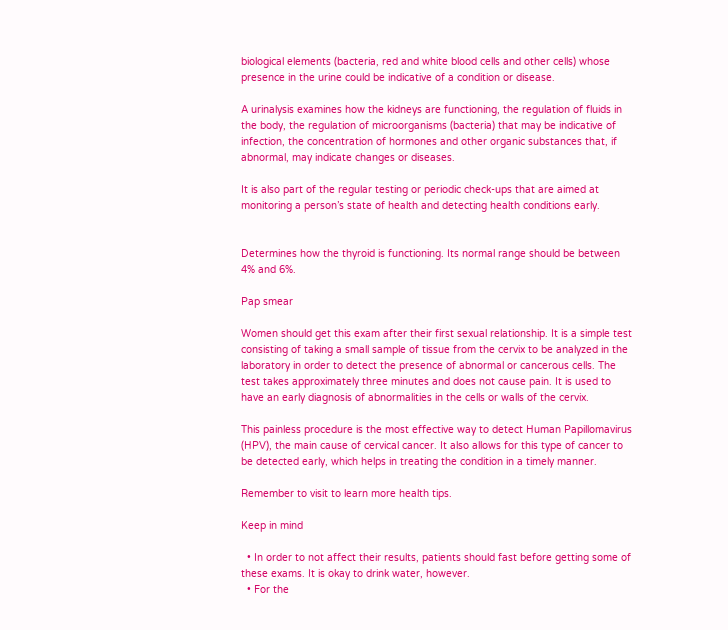biological elements (bacteria, red and white blood cells and other cells) whose presence in the urine could be indicative of a condition or disease.

A urinalysis examines how the kidneys are functioning, the regulation of fluids in the body, the regulation of microorganisms (bacteria) that may be indicative of infection, the concentration of hormones and other organic substances that, if abnormal, may indicate changes or diseases.

It is also part of the regular testing or periodic check-ups that are aimed at monitoring a person’s state of health and detecting health conditions early.


Determines how the thyroid is functioning. Its normal range should be between 4% and 6%.

Pap smear

Women should get this exam after their first sexual relationship. It is a simple test consisting of taking a small sample of tissue from the cervix to be analyzed in the laboratory in order to detect the presence of abnormal or cancerous cells. The test takes approximately three minutes and does not cause pain. It is used to have an early diagnosis of abnormalities in the cells or walls of the cervix.

This painless procedure is the most effective way to detect Human Papillomavirus (HPV), the main cause of cervical cancer. It also allows for this type of cancer to be detected early, which helps in treating the condition in a timely manner.

Remember to visit to learn more health tips.

Keep in mind

  • In order to not affect their results, patients should fast before getting some of these exams. It is okay to drink water, however.
  • For the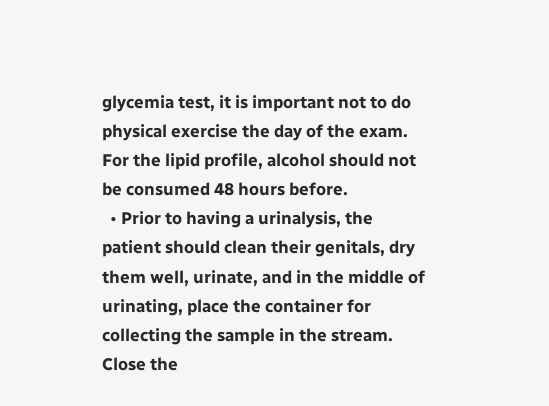glycemia test, it is important not to do physical exercise the day of the exam. For the lipid profile, alcohol should not be consumed 48 hours before.
  • Prior to having a urinalysis, the patient should clean their genitals, dry them well, urinate, and in the middle of urinating, place the container for collecting the sample in the stream. Close the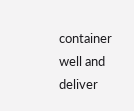container well and deliver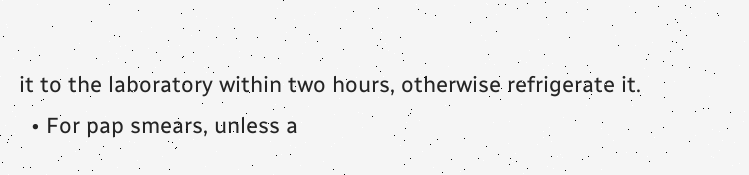it to the laboratory within two hours, otherwise refrigerate it.
  • For pap smears, unless a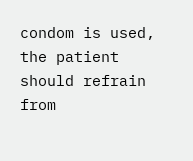condom is used, the patient should refrain from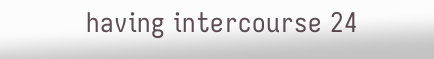having intercourse 24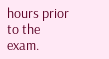hours prior to the exam.